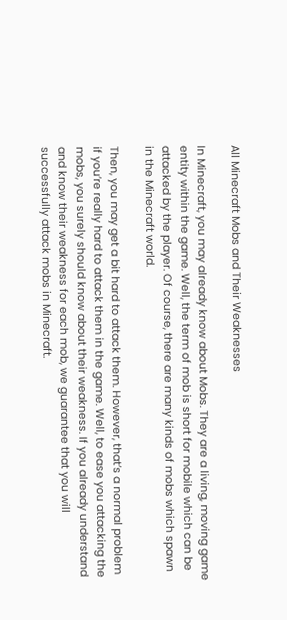All Minecraft Mobs and Their Weaknesses

In Minecraft, you may already know about Mobs. They are a living, moving game entity within the game. Well, the term of mob is short for mobile which can be attacked by the player. Of course, there are many kinds of mobs which spawn in the Minecraft world.

Then, you may get a bit hard to attack them. However, that’s a normal problem if you’re really hard to attack them in the game. Well, to ease you attacking the mobs, you surely should know about their weakness. If you already understand and know their weakness for each mob, we guarantee that you will successfully attack mobs in Minecraft.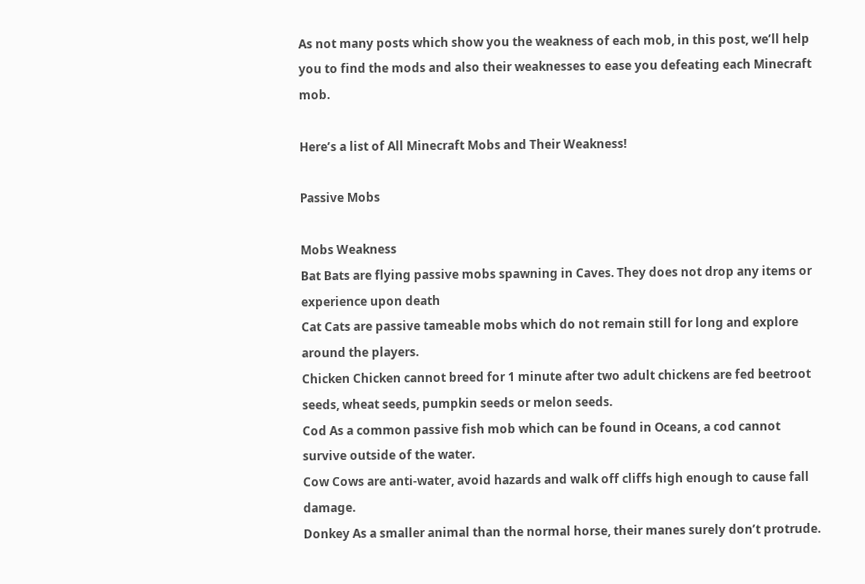As not many posts which show you the weakness of each mob, in this post, we’ll help you to find the mods and also their weaknesses to ease you defeating each Minecraft mob.

Here’s a list of All Minecraft Mobs and Their Weakness!

Passive Mobs

Mobs Weakness
Bat Bats are flying passive mobs spawning in Caves. They does not drop any items or experience upon death
Cat Cats are passive tameable mobs which do not remain still for long and explore around the players.
Chicken Chicken cannot breed for 1 minute after two adult chickens are fed beetroot seeds, wheat seeds, pumpkin seeds or melon seeds.
Cod As a common passive fish mob which can be found in Oceans, a cod cannot survive outside of the water.
Cow Cows are anti-water, avoid hazards and walk off cliffs high enough to cause fall damage.
Donkey As a smaller animal than the normal horse, their manes surely don’t protrude.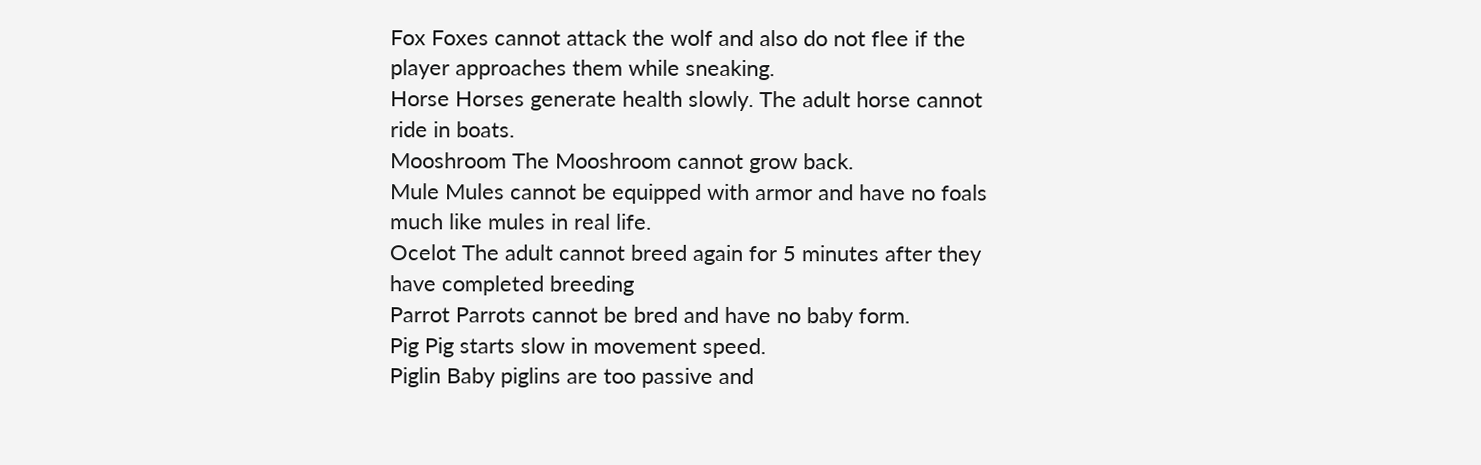Fox Foxes cannot attack the wolf and also do not flee if the player approaches them while sneaking.
Horse Horses generate health slowly. The adult horse cannot ride in boats.
Mooshroom The Mooshroom cannot grow back.
Mule Mules cannot be equipped with armor and have no foals much like mules in real life.
Ocelot The adult cannot breed again for 5 minutes after they have completed breeding
Parrot Parrots cannot be bred and have no baby form.
Pig Pig starts slow in movement speed.
Piglin Baby piglins are too passive and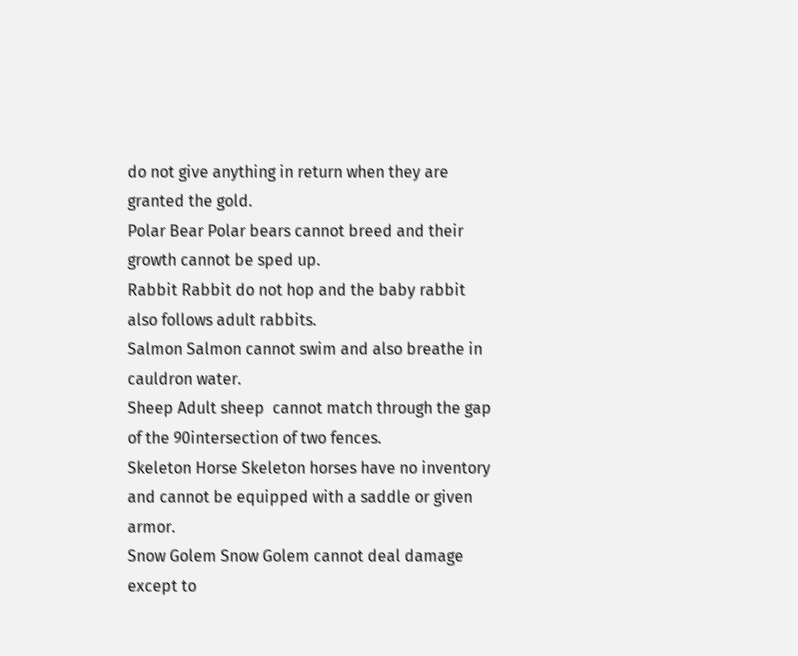do not give anything in return when they are granted the gold.
Polar Bear Polar bears cannot breed and their growth cannot be sped up.
Rabbit Rabbit do not hop and the baby rabbit also follows adult rabbits.
Salmon Salmon cannot swim and also breathe in cauldron water.
Sheep Adult sheep  cannot match through the gap of the 90intersection of two fences.
Skeleton Horse Skeleton horses have no inventory and cannot be equipped with a saddle or given armor.
Snow Golem Snow Golem cannot deal damage except to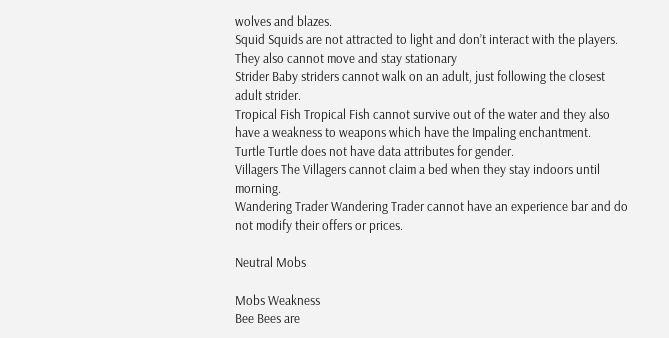wolves and blazes.
Squid Squids are not attracted to light and don’t interact with the players. They also cannot move and stay stationary
Strider Baby striders cannot walk on an adult, just following the closest adult strider.
Tropical Fish Tropical Fish cannot survive out of the water and they also have a weakness to weapons which have the Impaling enchantment.
Turtle Turtle does not have data attributes for gender.
Villagers The Villagers cannot claim a bed when they stay indoors until morning.
Wandering Trader Wandering Trader cannot have an experience bar and do not modify their offers or prices.

Neutral Mobs

Mobs Weakness
Bee Bees are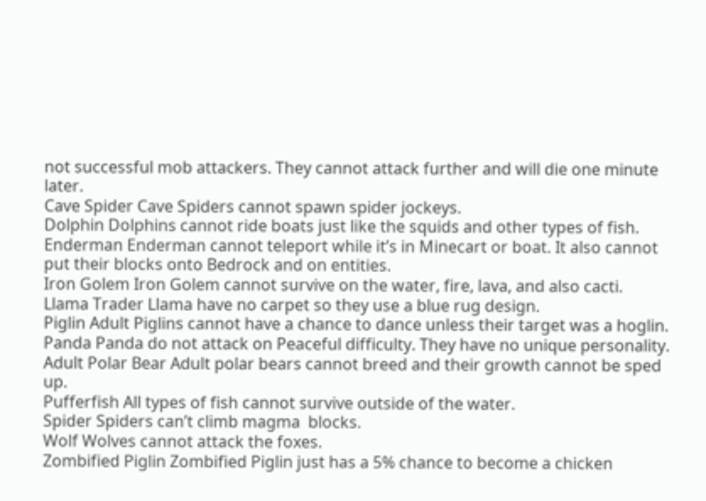not successful mob attackers. They cannot attack further and will die one minute later.
Cave Spider Cave Spiders cannot spawn spider jockeys.
Dolphin Dolphins cannot ride boats just like the squids and other types of fish.
Enderman Enderman cannot teleport while it’s in Minecart or boat. It also cannot put their blocks onto Bedrock and on entities.
Iron Golem Iron Golem cannot survive on the water, fire, lava, and also cacti.
Llama Trader Llama have no carpet so they use a blue rug design.
Piglin Adult Piglins cannot have a chance to dance unless their target was a hoglin.
Panda Panda do not attack on Peaceful difficulty. They have no unique personality.
Adult Polar Bear Adult polar bears cannot breed and their growth cannot be sped up.
Pufferfish All types of fish cannot survive outside of the water.
Spider Spiders can’t climb magma  blocks.
Wolf Wolves cannot attack the foxes.
Zombified Piglin Zombified Piglin just has a 5% chance to become a chicken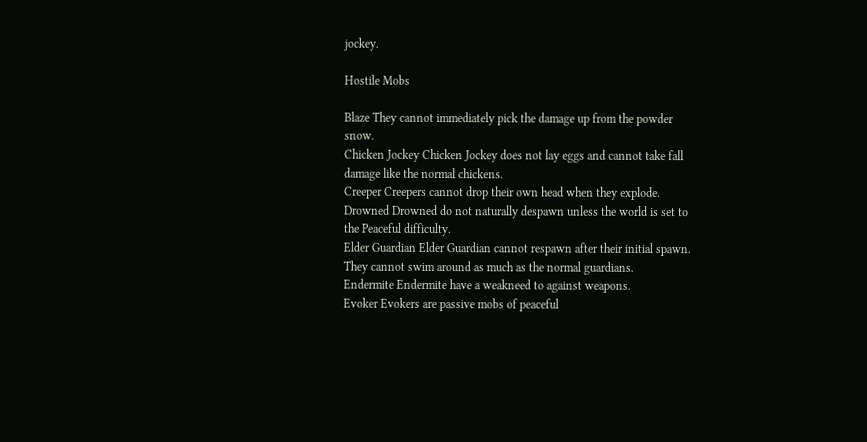jockey.

Hostile Mobs

Blaze They cannot immediately pick the damage up from the powder snow.
Chicken Jockey Chicken Jockey does not lay eggs and cannot take fall damage like the normal chickens.
Creeper Creepers cannot drop their own head when they explode.
Drowned Drowned do not naturally despawn unless the world is set to the Peaceful difficulty.
Elder Guardian Elder Guardian cannot respawn after their initial spawn. They cannot swim around as much as the normal guardians.
Endermite Endermite have a weakneed to against weapons.
Evoker Evokers are passive mobs of peaceful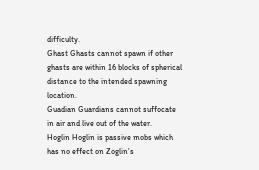difficulty.
Ghast Ghasts cannot spawn if other ghasts are within 16 blocks of spherical distance to the intended spawning location.
Guadian Guardians cannot suffocate in air and live out of the water.
Hoglin Hoglin is passive mobs which has no effect on Zoglin’s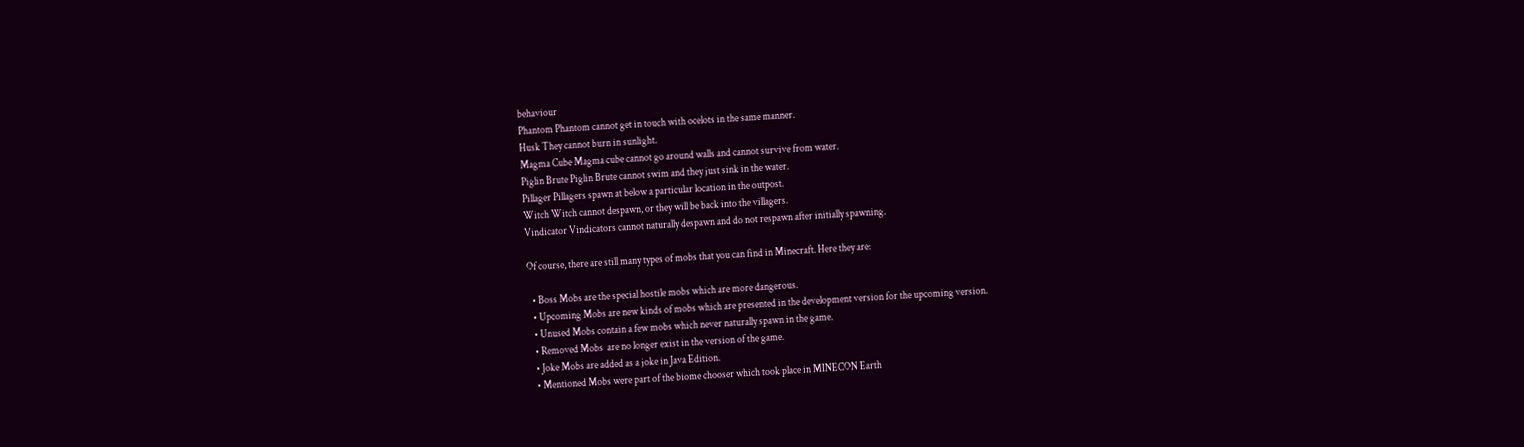behaviour
Phantom Phantom cannot get in touch with ocelots in the same manner.
Husk They cannot burn in sunlight.
Magma Cube Magma cube cannot go around walls and cannot survive from water.
Piglin Brute Piglin Brute cannot swim and they just sink in the water.
Pillager Pillagers spawn at below a particular location in the outpost.
Witch Witch cannot despawn, or they will be back into the villagers.
Vindicator Vindicators cannot naturally despawn and do not respawn after initially spawning.

Of course, there are still many types of mobs that you can find in Minecraft. Here they are:

  • Boss Mobs are the special hostile mobs which are more dangerous.
  • Upcoming Mobs are new kinds of mobs which are presented in the development version for the upcoming version.
  • Unused Mobs contain a few mobs which never naturally spawn in the game.
  • Removed Mobs  are no longer exist in the version of the game.
  • Joke Mobs are added as a joke in Java Edition.
  • Mentioned Mobs were part of the biome chooser which took place in MINECON Earth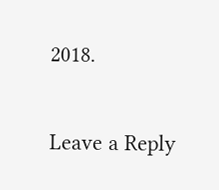2018.

Leave a Reply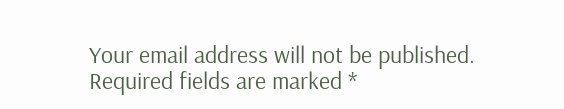Your email address will not be published. Required fields are marked *